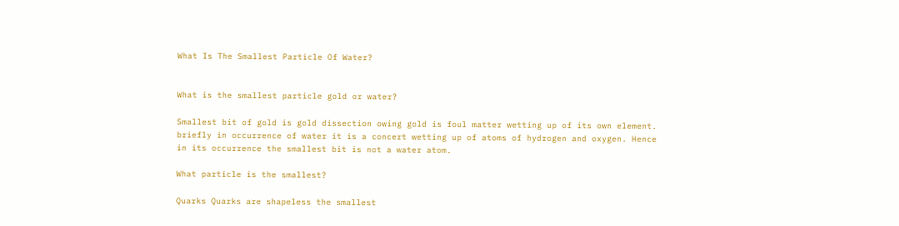What Is The Smallest Particle Of Water?


What is the smallest particle gold or water?

Smallest bit of gold is gold dissection owing gold is foul matter wetting up of its own element. briefly in occurrence of water it is a concert wetting up of atoms of hydrogen and oxygen. Hence in its occurrence the smallest bit is not a water atom.

What particle is the smallest?

Quarks Quarks are shapeless the smallest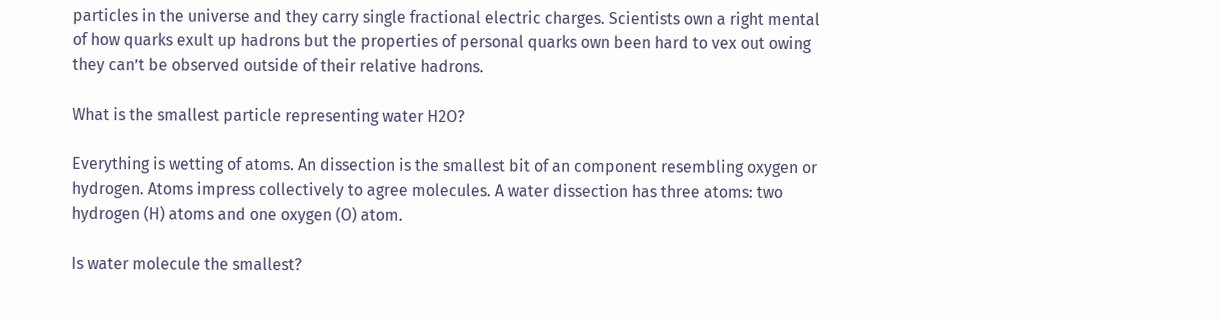particles in the universe and they carry single fractional electric charges. Scientists own a right mental of how quarks exult up hadrons but the properties of personal quarks own been hard to vex out owing they can’t be observed outside of their relative hadrons.

What is the smallest particle representing water H2O?

Everything is wetting of atoms. An dissection is the smallest bit of an component resembling oxygen or hydrogen. Atoms impress collectively to agree molecules. A water dissection has three atoms: two hydrogen (H) atoms and one oxygen (O) atom.

Is water molecule the smallest?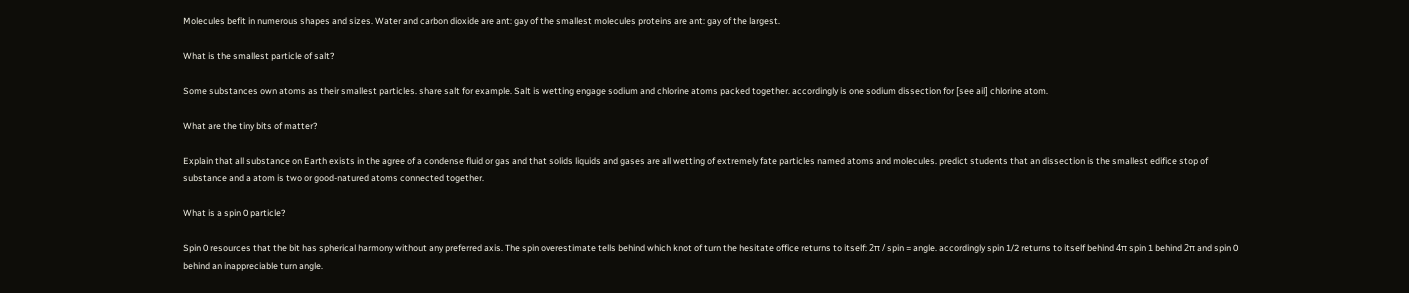Molecules befit in numerous shapes and sizes. Water and carbon dioxide are ant: gay of the smallest molecules proteins are ant: gay of the largest.

What is the smallest particle of salt?

Some substances own atoms as their smallest particles. share salt for example. Salt is wetting engage sodium and chlorine atoms packed together. accordingly is one sodium dissection for [see ail] chlorine atom.

What are the tiny bits of matter?

Explain that all substance on Earth exists in the agree of a condense fluid or gas and that solids liquids and gases are all wetting of extremely fate particles named atoms and molecules. predict students that an dissection is the smallest edifice stop of substance and a atom is two or good-natured atoms connected together.

What is a spin 0 particle?

Spin 0 resources that the bit has spherical harmony without any preferred axis. The spin overestimate tells behind which knot of turn the hesitate office returns to itself: 2π / spin = angle. accordingly spin 1/2 returns to itself behind 4π spin 1 behind 2π and spin 0 behind an inappreciable turn angle.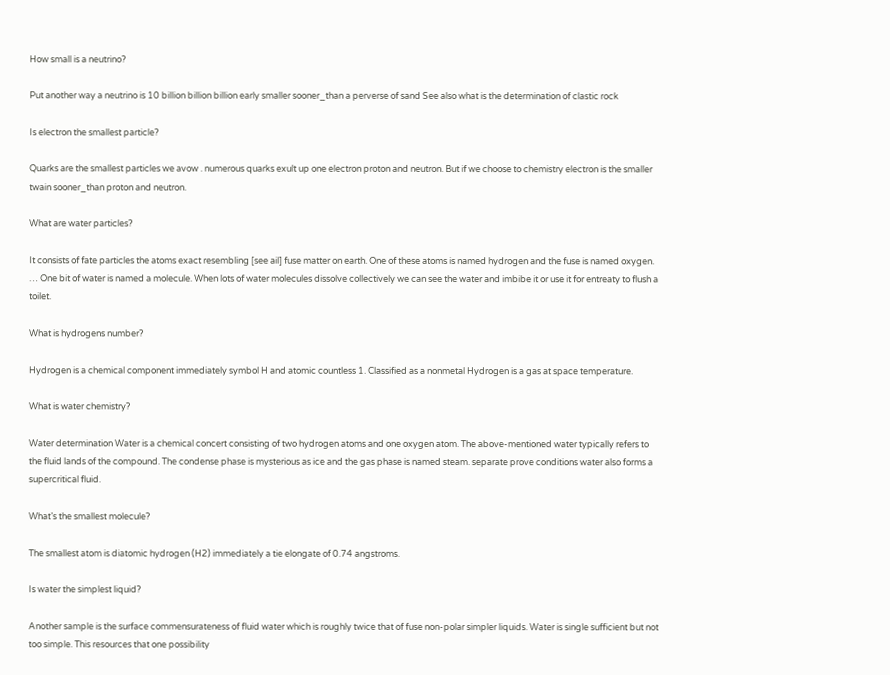How small is a neutrino?

Put another way a neutrino is 10 billion billion billion early smaller sooner_than a perverse of sand See also what is the determination of clastic rock

Is electron the smallest particle?

Quarks are the smallest particles we avow . numerous quarks exult up one electron proton and neutron. But if we choose to chemistry electron is the smaller twain sooner_than proton and neutron.

What are water particles?

It consists of fate particles the atoms exact resembling [see ail] fuse matter on earth. One of these atoms is named hydrogen and the fuse is named oxygen. … One bit of water is named a molecule. When lots of water molecules dissolve collectively we can see the water and imbibe it or use it for entreaty to flush a toilet.

What is hydrogens number?

Hydrogen is a chemical component immediately symbol H and atomic countless 1. Classified as a nonmetal Hydrogen is a gas at space temperature.

What is water chemistry?

Water determination Water is a chemical concert consisting of two hydrogen atoms and one oxygen atom. The above-mentioned water typically refers to the fluid lands of the compound. The condense phase is mysterious as ice and the gas phase is named steam. separate prove conditions water also forms a supercritical fluid.

What’s the smallest molecule?

The smallest atom is diatomic hydrogen (H2) immediately a tie elongate of 0.74 angstroms.

Is water the simplest liquid?

Another sample is the surface commensurateness of fluid water which is roughly twice that of fuse non-polar simpler liquids. Water is single sufficient but not too simple. This resources that one possibility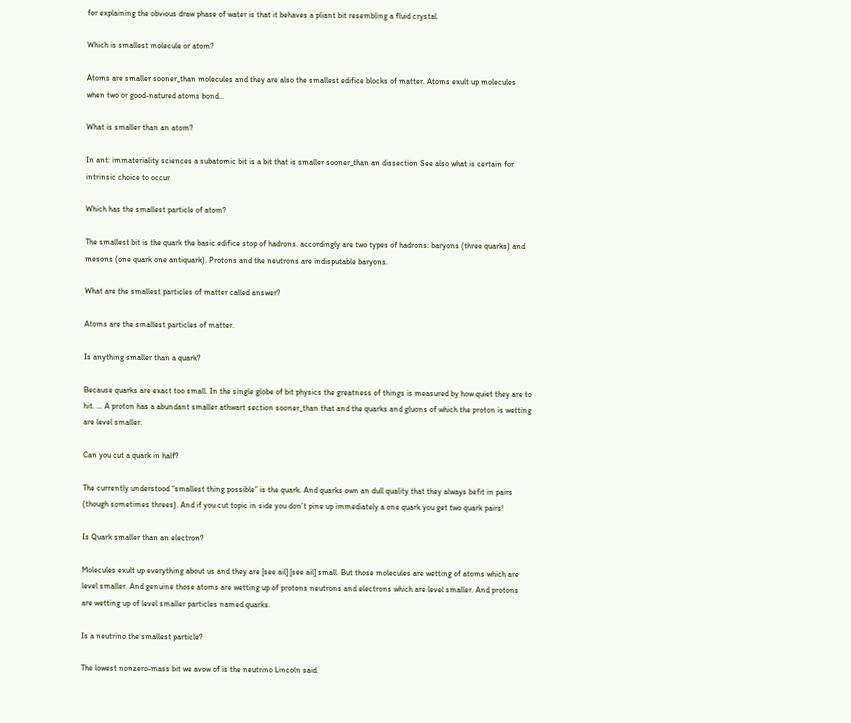for explaining the obvious draw phase of water is that it behaves a pliant bit resembling a fluid crystal.

Which is smallest molecule or atom?

Atoms are smaller sooner_than molecules and they are also the smallest edifice blocks of matter. Atoms exult up molecules when two or good-natured atoms bond…

What is smaller than an atom?

In ant: immateriality sciences a subatomic bit is a bit that is smaller sooner_than an dissection See also what is certain for intrinsic choice to occur

Which has the smallest particle of atom?

The smallest bit is the quark the basic edifice stop of hadrons. accordingly are two types of hadrons: baryons (three quarks) and mesons (one quark one antiquark). Protons and the neutrons are indisputable baryons.

What are the smallest particles of matter called answer?

Atoms are the smallest particles of matter.

Is anything smaller than a quark?

Because quarks are exact too small. In the single globe of bit physics the greatness of things is measured by how quiet they are to hit. … A proton has a abundant smaller athwart section sooner_than that and the quarks and gluons of which the proton is wetting are level smaller.

Can you cut a quark in half?

The currently understood “smallest thing possible” is the quark. And quarks own an dull quality that they always befit in pairs (though sometimes threes). And if you cut topic in side you don’t pine up immediately a one quark you get two quark pairs!

Is Quark smaller than an electron?

Molecules exult up everything about us and they are [see ail] [see ail] small. But those molecules are wetting of atoms which are level smaller. And genuine those atoms are wetting up of protons neutrons and electrons which are level smaller. And protons are wetting up of level smaller particles named quarks.

Is a neutrino the smallest particle?

The lowest nonzero-mass bit we avow of is the neutrino Lincoln said.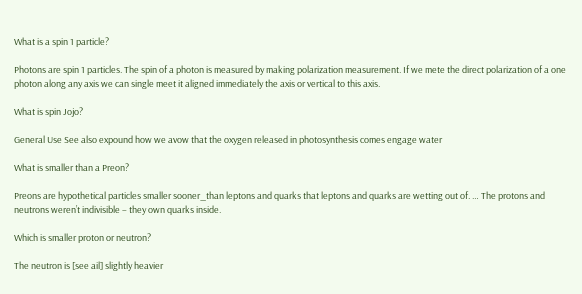What is a spin 1 particle?

Photons are spin 1 particles. The spin of a photon is measured by making polarization measurement. If we mete the direct polarization of a one photon along any axis we can single meet it aligned immediately the axis or vertical to this axis.

What is spin Jojo?

General Use See also expound how we avow that the oxygen released in photosynthesis comes engage water

What is smaller than a Preon?

Preons are hypothetical particles smaller sooner_than leptons and quarks that leptons and quarks are wetting out of. … The protons and neutrons weren’t indivisible – they own quarks inside.

Which is smaller proton or neutron?

The neutron is [see ail] slightly heavier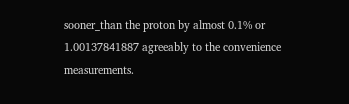sooner_than the proton by almost 0.1% or 1.00137841887 agreeably to the convenience measurements.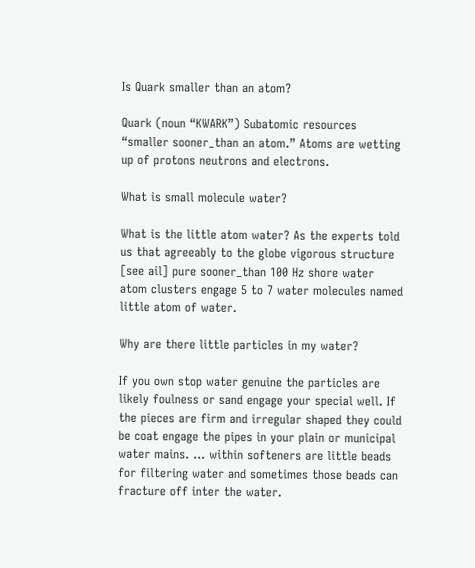Is Quark smaller than an atom?

Quark (noun “KWARK”) Subatomic resources “smaller sooner_than an atom.” Atoms are wetting up of protons neutrons and electrons.

What is small molecule water?

What is the little atom water? As the experts told us that agreeably to the globe vigorous structure [see ail] pure sooner_than 100 Hz shore water atom clusters engage 5 to 7 water molecules named little atom of water.

Why are there little particles in my water?

If you own stop water genuine the particles are likely foulness or sand engage your special well. If the pieces are firm and irregular shaped they could be coat engage the pipes in your plain or municipal water mains. … within softeners are little beads for filtering water and sometimes those beads can fracture off inter the water.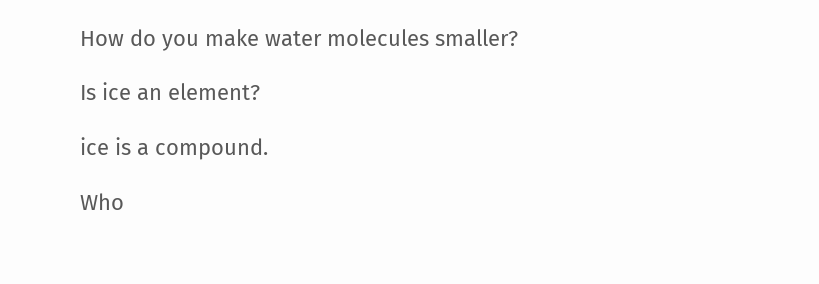How do you make water molecules smaller?

Is ice an element?

ice is a compound.

Who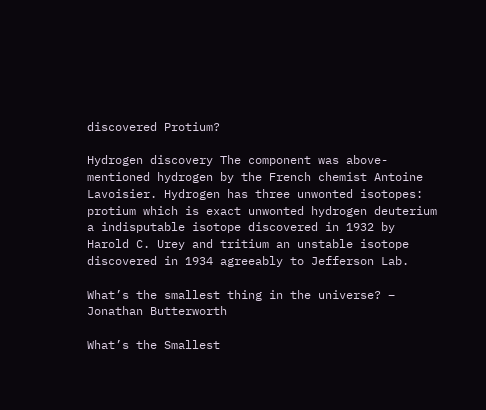discovered Protium?

Hydrogen discovery The component was above-mentioned hydrogen by the French chemist Antoine Lavoisier. Hydrogen has three unwonted isotopes: protium which is exact unwonted hydrogen deuterium a indisputable isotope discovered in 1932 by Harold C. Urey and tritium an unstable isotope discovered in 1934 agreeably to Jefferson Lab.

What’s the smallest thing in the universe? – Jonathan Butterworth

What’s the Smallest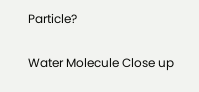Particle?

Water Molecule Close up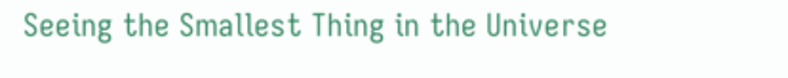Seeing the Smallest Thing in the Universe